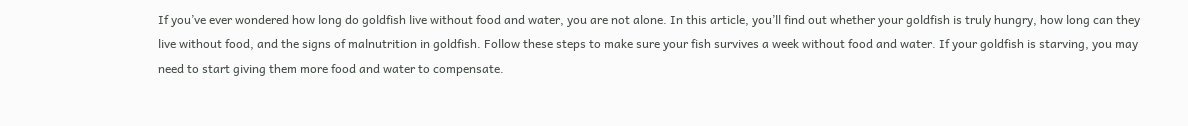If you’ve ever wondered how long do goldfish live without food and water, you are not alone. In this article, you’ll find out whether your goldfish is truly hungry, how long can they live without food, and the signs of malnutrition in goldfish. Follow these steps to make sure your fish survives a week without food and water. If your goldfish is starving, you may need to start giving them more food and water to compensate.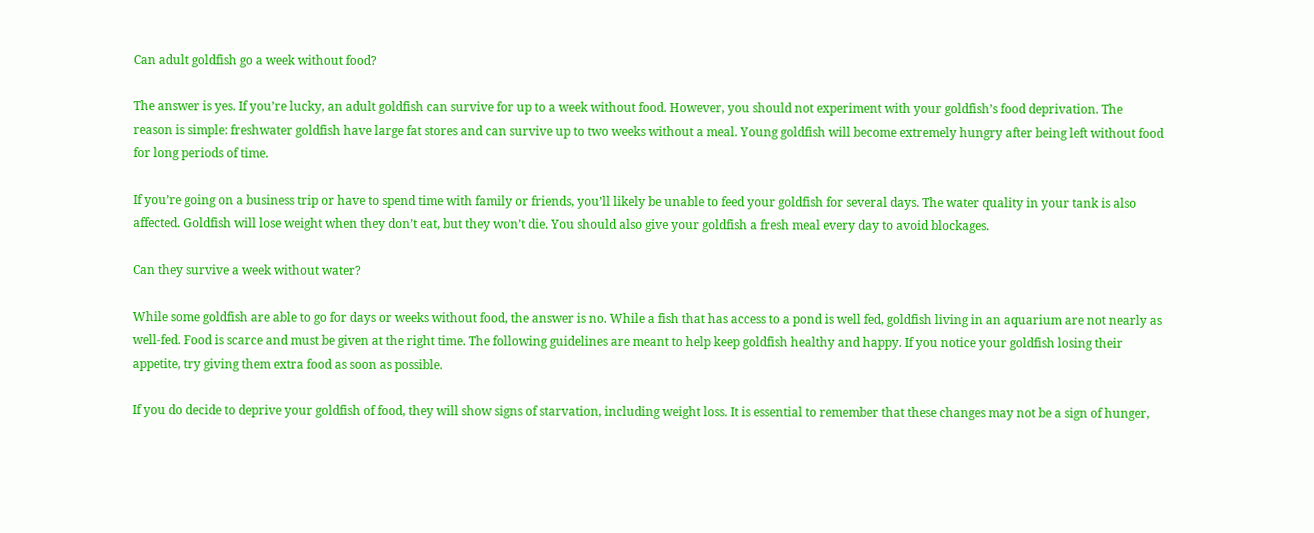Can adult goldfish go a week without food?

The answer is yes. If you’re lucky, an adult goldfish can survive for up to a week without food. However, you should not experiment with your goldfish’s food deprivation. The reason is simple: freshwater goldfish have large fat stores and can survive up to two weeks without a meal. Young goldfish will become extremely hungry after being left without food for long periods of time.

If you’re going on a business trip or have to spend time with family or friends, you’ll likely be unable to feed your goldfish for several days. The water quality in your tank is also affected. Goldfish will lose weight when they don’t eat, but they won’t die. You should also give your goldfish a fresh meal every day to avoid blockages.

Can they survive a week without water?

While some goldfish are able to go for days or weeks without food, the answer is no. While a fish that has access to a pond is well fed, goldfish living in an aquarium are not nearly as well-fed. Food is scarce and must be given at the right time. The following guidelines are meant to help keep goldfish healthy and happy. If you notice your goldfish losing their appetite, try giving them extra food as soon as possible.

If you do decide to deprive your goldfish of food, they will show signs of starvation, including weight loss. It is essential to remember that these changes may not be a sign of hunger,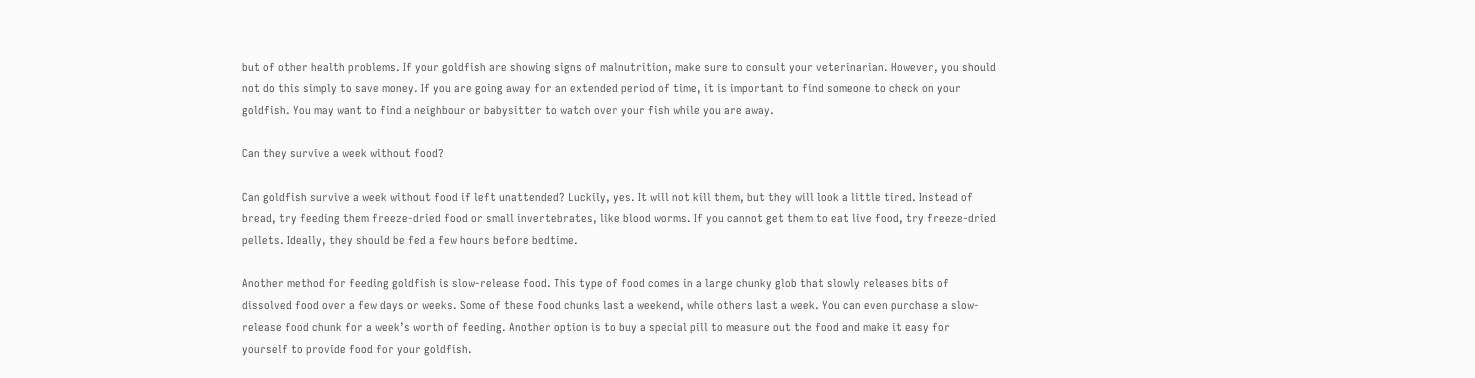but of other health problems. If your goldfish are showing signs of malnutrition, make sure to consult your veterinarian. However, you should not do this simply to save money. If you are going away for an extended period of time, it is important to find someone to check on your goldfish. You may want to find a neighbour or babysitter to watch over your fish while you are away.

Can they survive a week without food?

Can goldfish survive a week without food if left unattended? Luckily, yes. It will not kill them, but they will look a little tired. Instead of bread, try feeding them freeze-dried food or small invertebrates, like blood worms. If you cannot get them to eat live food, try freeze-dried pellets. Ideally, they should be fed a few hours before bedtime.

Another method for feeding goldfish is slow-release food. This type of food comes in a large chunky glob that slowly releases bits of dissolved food over a few days or weeks. Some of these food chunks last a weekend, while others last a week. You can even purchase a slow-release food chunk for a week’s worth of feeding. Another option is to buy a special pill to measure out the food and make it easy for yourself to provide food for your goldfish.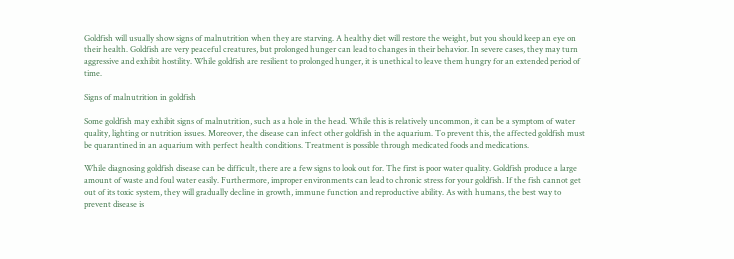Goldfish will usually show signs of malnutrition when they are starving. A healthy diet will restore the weight, but you should keep an eye on their health. Goldfish are very peaceful creatures, but prolonged hunger can lead to changes in their behavior. In severe cases, they may turn aggressive and exhibit hostility. While goldfish are resilient to prolonged hunger, it is unethical to leave them hungry for an extended period of time.

Signs of malnutrition in goldfish

Some goldfish may exhibit signs of malnutrition, such as a hole in the head. While this is relatively uncommon, it can be a symptom of water quality, lighting or nutrition issues. Moreover, the disease can infect other goldfish in the aquarium. To prevent this, the affected goldfish must be quarantined in an aquarium with perfect health conditions. Treatment is possible through medicated foods and medications.

While diagnosing goldfish disease can be difficult, there are a few signs to look out for. The first is poor water quality. Goldfish produce a large amount of waste and foul water easily. Furthermore, improper environments can lead to chronic stress for your goldfish. If the fish cannot get out of its toxic system, they will gradually decline in growth, immune function and reproductive ability. As with humans, the best way to prevent disease is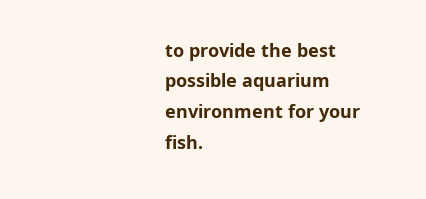to provide the best possible aquarium environment for your fish.